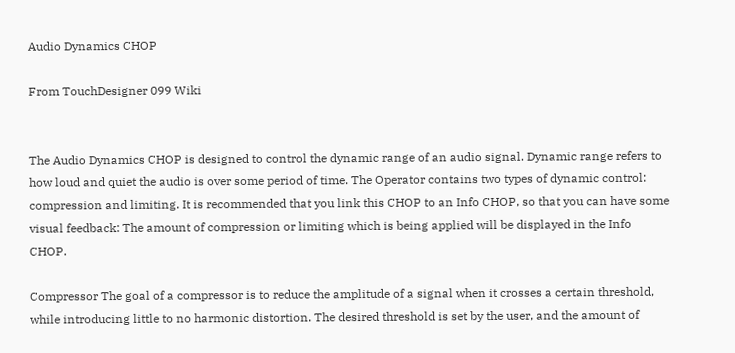Audio Dynamics CHOP

From TouchDesigner 099 Wiki


The Audio Dynamics CHOP is designed to control the dynamic range of an audio signal. Dynamic range refers to how loud and quiet the audio is over some period of time. The Operator contains two types of dynamic control: compression and limiting. It is recommended that you link this CHOP to an Info CHOP, so that you can have some visual feedback: The amount of compression or limiting which is being applied will be displayed in the Info CHOP.

Compressor The goal of a compressor is to reduce the amplitude of a signal when it crosses a certain threshold, while introducing little to no harmonic distortion. The desired threshold is set by the user, and the amount of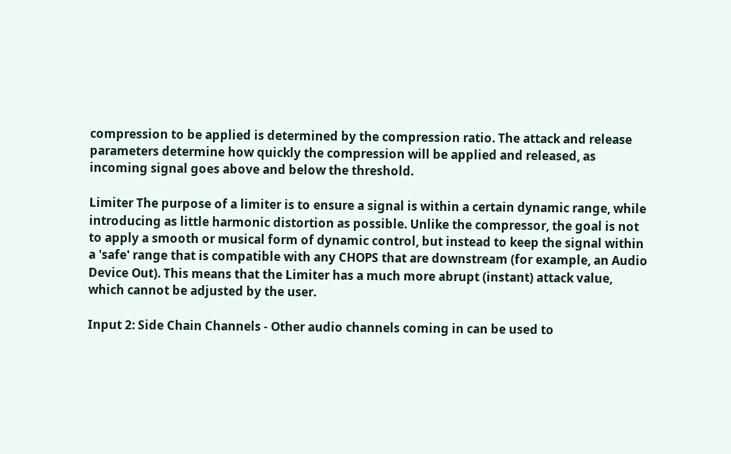compression to be applied is determined by the compression ratio. The attack and release parameters determine how quickly the compression will be applied and released, as incoming signal goes above and below the threshold.

Limiter The purpose of a limiter is to ensure a signal is within a certain dynamic range, while introducing as little harmonic distortion as possible. Unlike the compressor, the goal is not to apply a smooth or musical form of dynamic control, but instead to keep the signal within a 'safe' range that is compatible with any CHOPS that are downstream (for example, an Audio Device Out). This means that the Limiter has a much more abrupt (instant) attack value, which cannot be adjusted by the user.

Input 2: Side Chain Channels - Other audio channels coming in can be used to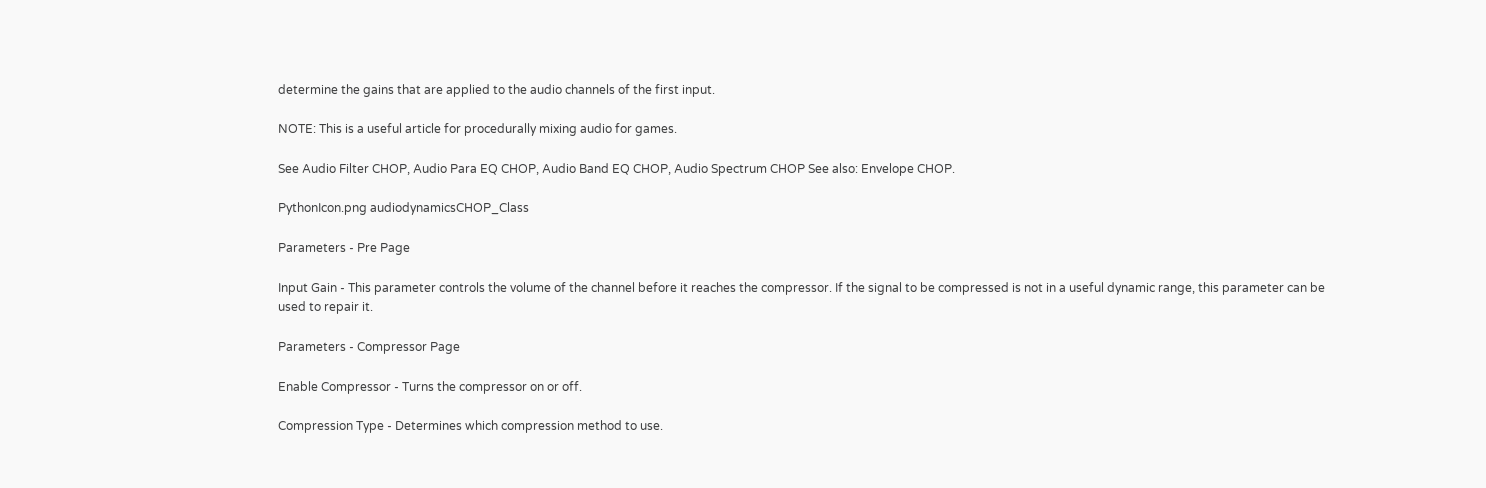determine the gains that are applied to the audio channels of the first input.

NOTE: This is a useful article for procedurally mixing audio for games.

See Audio Filter CHOP, Audio Para EQ CHOP, Audio Band EQ CHOP, Audio Spectrum CHOP See also: Envelope CHOP.

PythonIcon.png audiodynamicsCHOP_Class

Parameters - Pre Page

Input Gain - This parameter controls the volume of the channel before it reaches the compressor. If the signal to be compressed is not in a useful dynamic range, this parameter can be used to repair it.

Parameters - Compressor Page

Enable Compressor - Turns the compressor on or off.

Compression Type - Determines which compression method to use.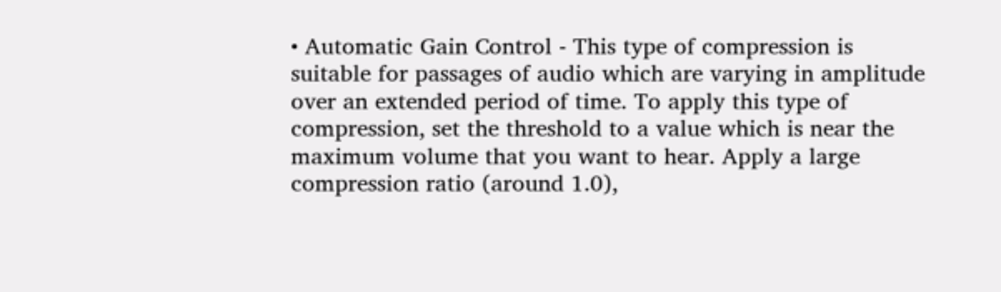• Automatic Gain Control - This type of compression is suitable for passages of audio which are varying in amplitude over an extended period of time. To apply this type of compression, set the threshold to a value which is near the maximum volume that you want to hear. Apply a large compression ratio (around 1.0),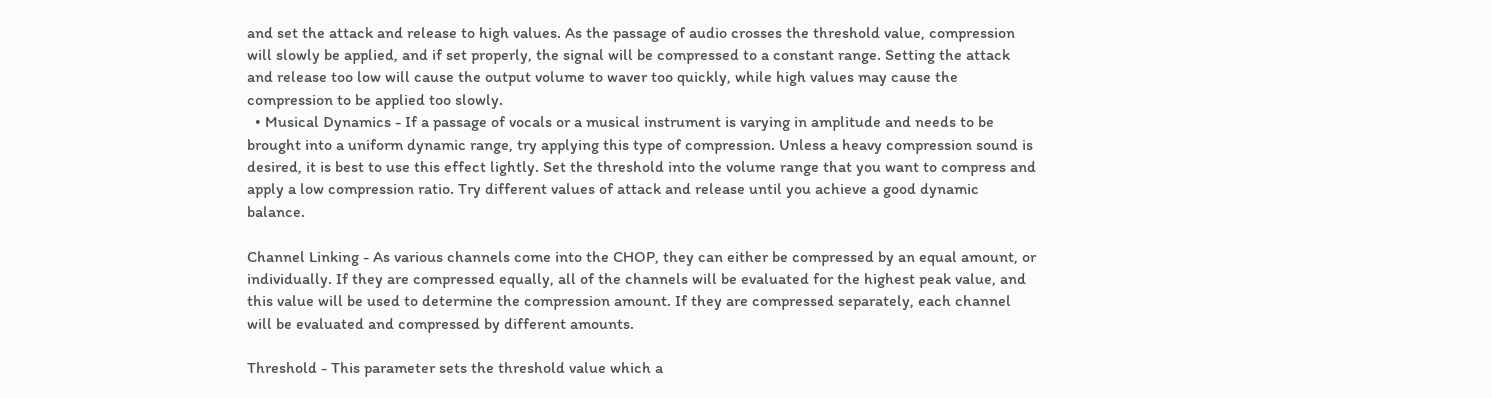and set the attack and release to high values. As the passage of audio crosses the threshold value, compression will slowly be applied, and if set properly, the signal will be compressed to a constant range. Setting the attack and release too low will cause the output volume to waver too quickly, while high values may cause the compression to be applied too slowly.
  • Musical Dynamics - If a passage of vocals or a musical instrument is varying in amplitude and needs to be brought into a uniform dynamic range, try applying this type of compression. Unless a heavy compression sound is desired, it is best to use this effect lightly. Set the threshold into the volume range that you want to compress and apply a low compression ratio. Try different values of attack and release until you achieve a good dynamic balance.

Channel Linking - As various channels come into the CHOP, they can either be compressed by an equal amount, or individually. If they are compressed equally, all of the channels will be evaluated for the highest peak value, and this value will be used to determine the compression amount. If they are compressed separately, each channel will be evaluated and compressed by different amounts.

Threshold - This parameter sets the threshold value which a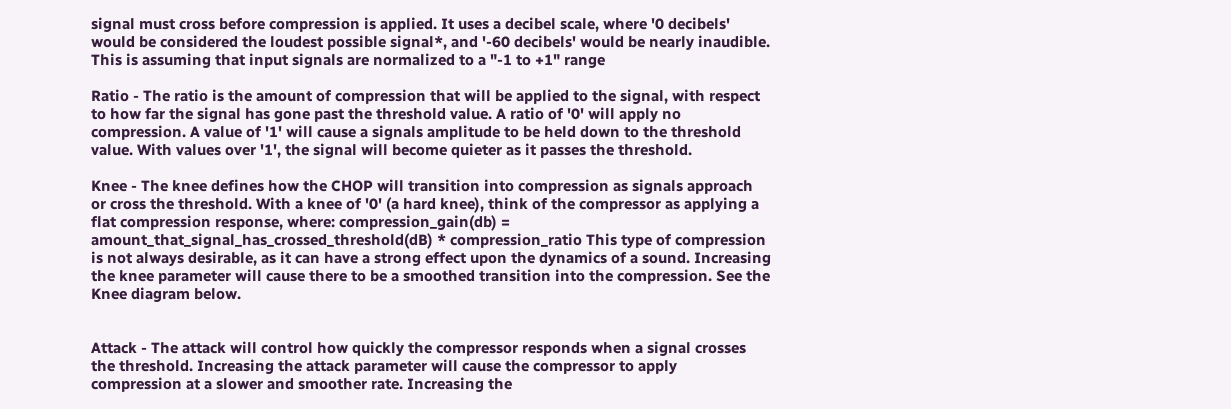signal must cross before compression is applied. It uses a decibel scale, where '0 decibels' would be considered the loudest possible signal*, and '-60 decibels' would be nearly inaudible. This is assuming that input signals are normalized to a "-1 to +1" range

Ratio - The ratio is the amount of compression that will be applied to the signal, with respect to how far the signal has gone past the threshold value. A ratio of '0' will apply no compression. A value of '1' will cause a signals amplitude to be held down to the threshold value. With values over '1', the signal will become quieter as it passes the threshold.

Knee - The knee defines how the CHOP will transition into compression as signals approach or cross the threshold. With a knee of '0' (a hard knee), think of the compressor as applying a flat compression response, where: compression_gain(db) = amount_that_signal_has_crossed_threshold(dB) * compression_ratio This type of compression is not always desirable, as it can have a strong effect upon the dynamics of a sound. Increasing the knee parameter will cause there to be a smoothed transition into the compression. See the Knee diagram below.


Attack - The attack will control how quickly the compressor responds when a signal crosses the threshold. Increasing the attack parameter will cause the compressor to apply compression at a slower and smoother rate. Increasing the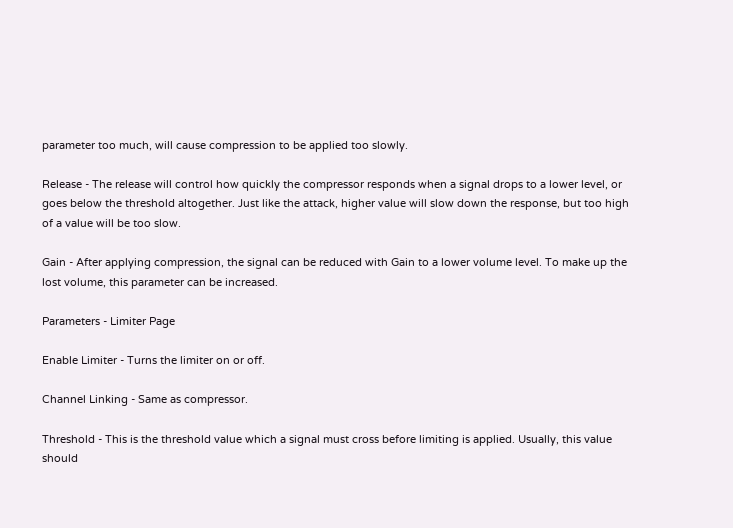parameter too much, will cause compression to be applied too slowly.

Release - The release will control how quickly the compressor responds when a signal drops to a lower level, or goes below the threshold altogether. Just like the attack, higher value will slow down the response, but too high of a value will be too slow.

Gain - After applying compression, the signal can be reduced with Gain to a lower volume level. To make up the lost volume, this parameter can be increased.

Parameters - Limiter Page

Enable Limiter - Turns the limiter on or off.

Channel Linking - Same as compressor.

Threshold - This is the threshold value which a signal must cross before limiting is applied. Usually, this value should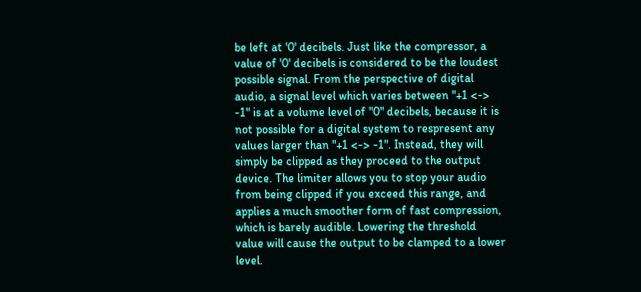be left at '0' decibels. Just like the compressor, a value of '0' decibels is considered to be the loudest possible signal. From the perspective of digital audio, a signal level which varies between "+1 <-> -1" is at a volume level of "0" decibels, because it is not possible for a digital system to respresent any values larger than "+1 <-> -1". Instead, they will simply be clipped as they proceed to the output device. The limiter allows you to stop your audio from being clipped if you exceed this range, and applies a much smoother form of fast compression, which is barely audible. Lowering the threshold value will cause the output to be clamped to a lower level.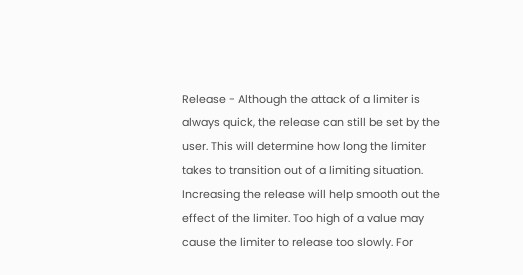Release - Although the attack of a limiter is always quick, the release can still be set by the user. This will determine how long the limiter takes to transition out of a limiting situation. Increasing the release will help smooth out the effect of the limiter. Too high of a value may cause the limiter to release too slowly. For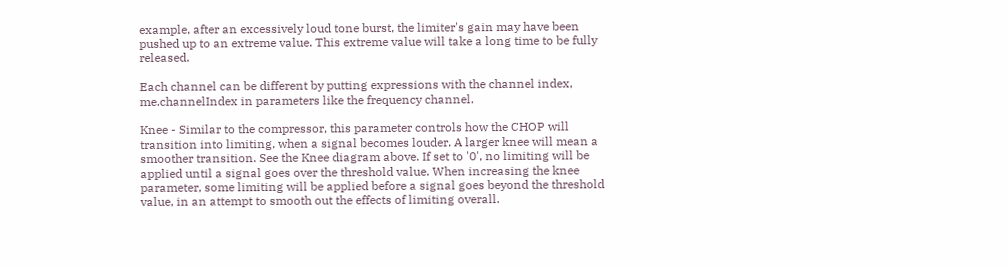example, after an excessively loud tone burst, the limiter's gain may have been pushed up to an extreme value. This extreme value will take a long time to be fully released.

Each channel can be different by putting expressions with the channel index, me.channelIndex in parameters like the frequency channel.

Knee - Similar to the compressor, this parameter controls how the CHOP will transition into limiting, when a signal becomes louder. A larger knee will mean a smoother transition. See the Knee diagram above. If set to '0', no limiting will be applied until a signal goes over the threshold value. When increasing the knee parameter, some limiting will be applied before a signal goes beyond the threshold value, in an attempt to smooth out the effects of limiting overall.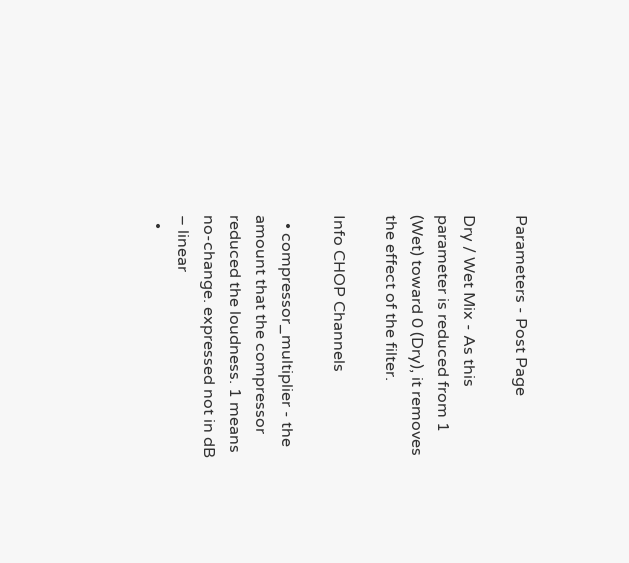Parameters - Post Page

Dry / Wet Mix - As this parameter is reduced from 1 (Wet) toward 0 (Dry), it removes the effect of the filter.

Info CHOP Channels

  • compressor_multiplier - the amount that the compressor reduced the loudness. 1 means no-change. expressed not in dB – linear
  •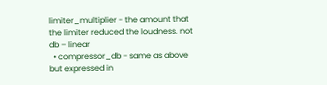limiter_multiplier - the amount that the limiter reduced the loudness. not db – linear
  • compressor_db - same as above but expressed in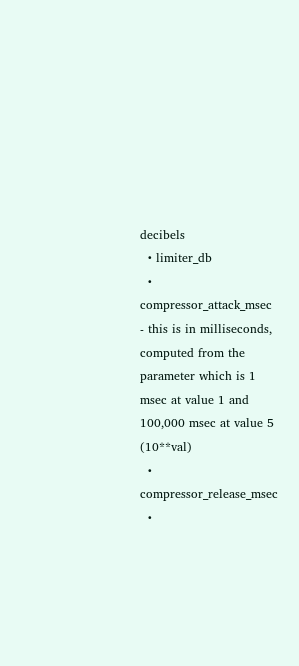decibels
  • limiter_db
  • compressor_attack_msec - this is in milliseconds, computed from the parameter which is 1 msec at value 1 and 100,000 msec at value 5 (10**val)
  • compressor_release_msec
  •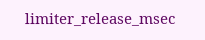limiter_release_msec